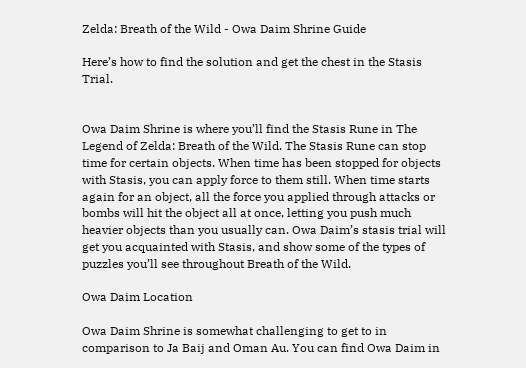Zelda: Breath of the Wild - Owa Daim Shrine Guide

Here’s how to find the solution and get the chest in the Stasis Trial.


Owa Daim Shrine is where you’ll find the Stasis Rune in The Legend of Zelda: Breath of the Wild. The Stasis Rune can stop time for certain objects. When time has been stopped for objects with Stasis, you can apply force to them still. When time starts again for an object, all the force you applied through attacks or bombs will hit the object all at once, letting you push much heavier objects than you usually can. Owa Daim’s stasis trial will get you acquainted with Stasis, and show some of the types of puzzles you’ll see throughout Breath of the Wild.

Owa Daim Location

Owa Daim Shrine is somewhat challenging to get to in comparison to Ja Baij and Oman Au. You can find Owa Daim in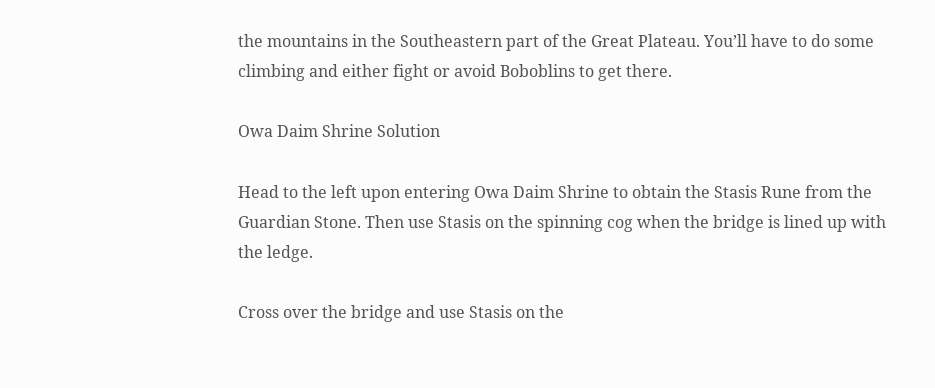the mountains in the Southeastern part of the Great Plateau. You’ll have to do some climbing and either fight or avoid Boboblins to get there.

Owa Daim Shrine Solution

Head to the left upon entering Owa Daim Shrine to obtain the Stasis Rune from the Guardian Stone. Then use Stasis on the spinning cog when the bridge is lined up with the ledge.

Cross over the bridge and use Stasis on the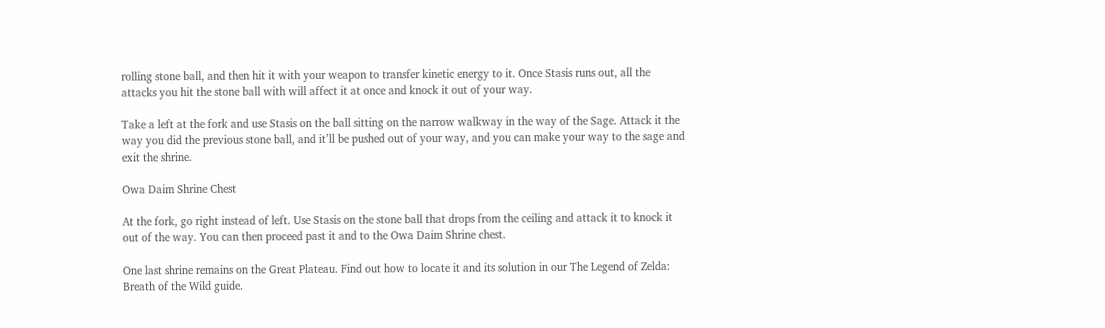rolling stone ball, and then hit it with your weapon to transfer kinetic energy to it. Once Stasis runs out, all the attacks you hit the stone ball with will affect it at once and knock it out of your way.

Take a left at the fork and use Stasis on the ball sitting on the narrow walkway in the way of the Sage. Attack it the way you did the previous stone ball, and it’ll be pushed out of your way, and you can make your way to the sage and exit the shrine.

Owa Daim Shrine Chest

At the fork, go right instead of left. Use Stasis on the stone ball that drops from the ceiling and attack it to knock it out of the way. You can then proceed past it and to the Owa Daim Shrine chest.

One last shrine remains on the Great Plateau. Find out how to locate it and its solution in our The Legend of Zelda: Breath of the Wild guide.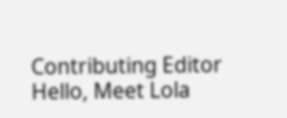Contributing Editor
Hello, Meet Lola